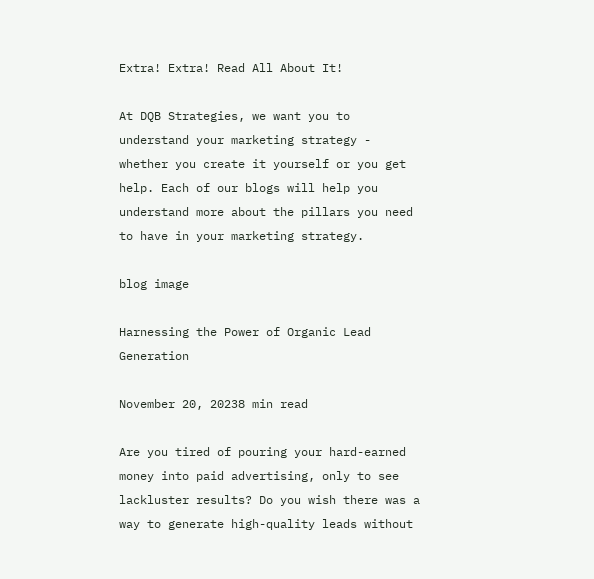Extra! Extra! Read All About It!

At DQB Strategies, we want you to understand your marketing strategy - whether you create it yourself or you get help. Each of our blogs will help you understand more about the pillars you need to have in your marketing strategy.

blog image

Harnessing the Power of Organic Lead Generation

November 20, 20238 min read

Are you tired of pouring your hard-earned money into paid advertising, only to see lackluster results? Do you wish there was a way to generate high-quality leads without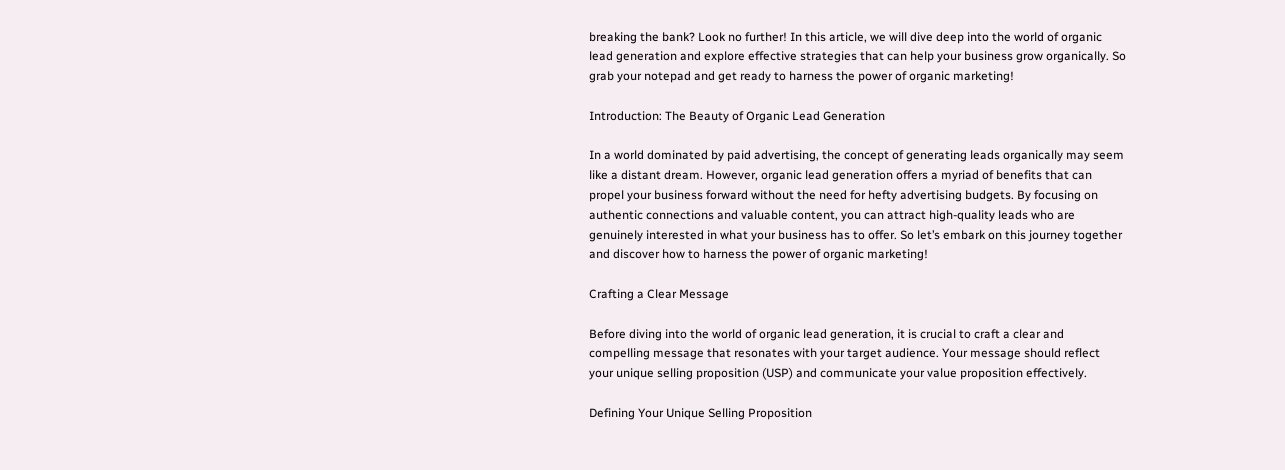breaking the bank? Look no further! In this article, we will dive deep into the world of organic lead generation and explore effective strategies that can help your business grow organically. So grab your notepad and get ready to harness the power of organic marketing!

Introduction: The Beauty of Organic Lead Generation

In a world dominated by paid advertising, the concept of generating leads organically may seem like a distant dream. However, organic lead generation offers a myriad of benefits that can propel your business forward without the need for hefty advertising budgets. By focusing on authentic connections and valuable content, you can attract high-quality leads who are genuinely interested in what your business has to offer. So let’s embark on this journey together and discover how to harness the power of organic marketing!

Crafting a Clear Message

Before diving into the world of organic lead generation, it is crucial to craft a clear and compelling message that resonates with your target audience. Your message should reflect your unique selling proposition (USP) and communicate your value proposition effectively.

Defining Your Unique Selling Proposition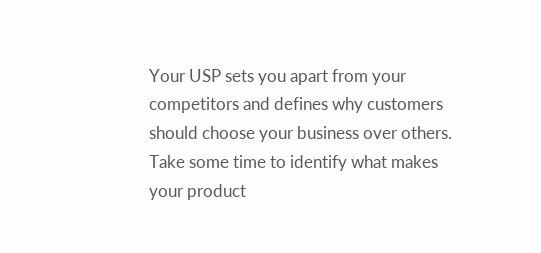Your USP sets you apart from your competitors and defines why customers should choose your business over others. Take some time to identify what makes your product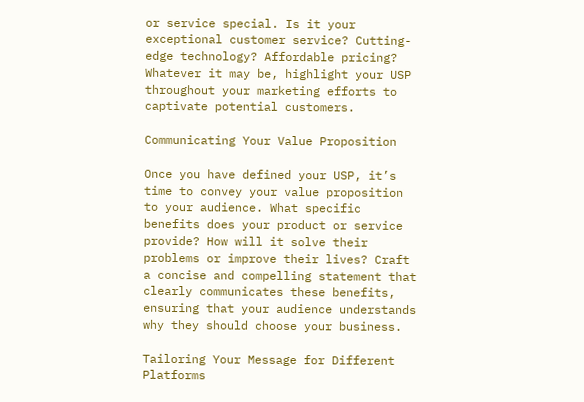or service special. Is it your exceptional customer service? Cutting-edge technology? Affordable pricing? Whatever it may be, highlight your USP throughout your marketing efforts to captivate potential customers.

Communicating Your Value Proposition

Once you have defined your USP, it’s time to convey your value proposition to your audience. What specific benefits does your product or service provide? How will it solve their problems or improve their lives? Craft a concise and compelling statement that clearly communicates these benefits, ensuring that your audience understands why they should choose your business.

Tailoring Your Message for Different Platforms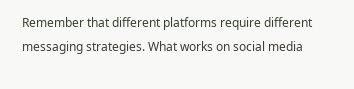Remember that different platforms require different messaging strategies. What works on social media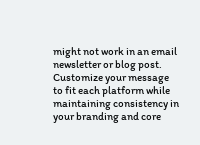might not work in an email newsletter or blog post. Customize your message to fit each platform while maintaining consistency in your branding and core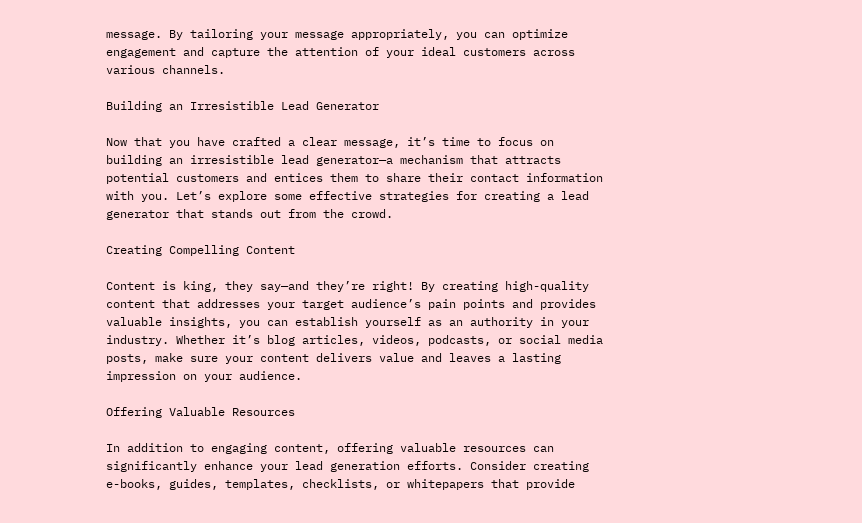message. By tailoring your message appropriately, you can optimize engagement and capture the attention of your ideal customers across various channels.

Building an Irresistible Lead Generator

Now that you have crafted a clear message, it’s time to focus on building an irresistible lead generator—a mechanism that attracts potential customers and entices them to share their contact information with you. Let’s explore some effective strategies for creating a lead generator that stands out from the crowd.

Creating Compelling Content

Content is king, they say—and they’re right! By creating high-quality content that addresses your target audience’s pain points and provides valuable insights, you can establish yourself as an authority in your industry. Whether it’s blog articles, videos, podcasts, or social media posts, make sure your content delivers value and leaves a lasting impression on your audience.

Offering Valuable Resources

In addition to engaging content, offering valuable resources can significantly enhance your lead generation efforts. Consider creating e-books, guides, templates, checklists, or whitepapers that provide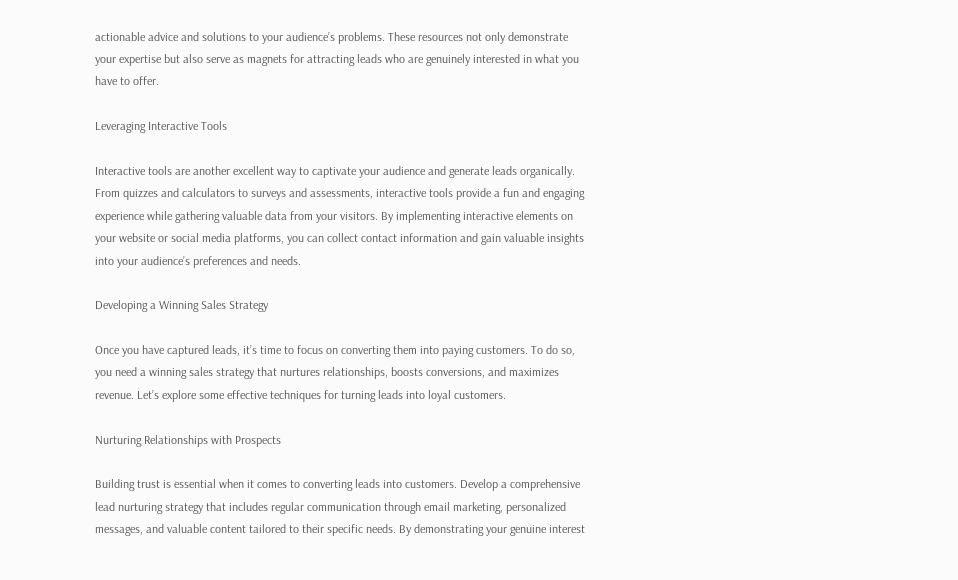actionable advice and solutions to your audience’s problems. These resources not only demonstrate your expertise but also serve as magnets for attracting leads who are genuinely interested in what you have to offer.

Leveraging Interactive Tools

Interactive tools are another excellent way to captivate your audience and generate leads organically. From quizzes and calculators to surveys and assessments, interactive tools provide a fun and engaging experience while gathering valuable data from your visitors. By implementing interactive elements on your website or social media platforms, you can collect contact information and gain valuable insights into your audience’s preferences and needs.

Developing a Winning Sales Strategy

Once you have captured leads, it’s time to focus on converting them into paying customers. To do so, you need a winning sales strategy that nurtures relationships, boosts conversions, and maximizes revenue. Let’s explore some effective techniques for turning leads into loyal customers.

Nurturing Relationships with Prospects

Building trust is essential when it comes to converting leads into customers. Develop a comprehensive lead nurturing strategy that includes regular communication through email marketing, personalized messages, and valuable content tailored to their specific needs. By demonstrating your genuine interest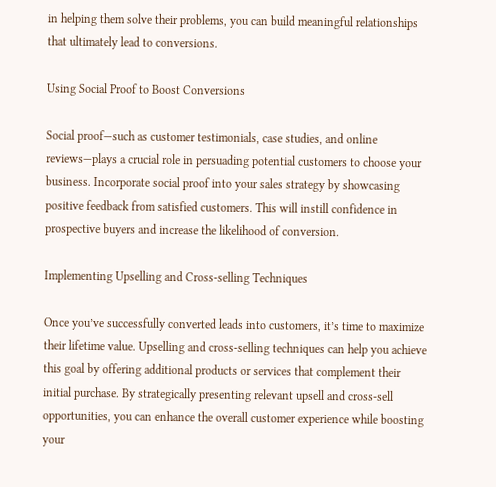in helping them solve their problems, you can build meaningful relationships that ultimately lead to conversions.

Using Social Proof to Boost Conversions

Social proof—such as customer testimonials, case studies, and online reviews—plays a crucial role in persuading potential customers to choose your business. Incorporate social proof into your sales strategy by showcasing positive feedback from satisfied customers. This will instill confidence in prospective buyers and increase the likelihood of conversion.

Implementing Upselling and Cross-selling Techniques

Once you’ve successfully converted leads into customers, it’s time to maximize their lifetime value. Upselling and cross-selling techniques can help you achieve this goal by offering additional products or services that complement their initial purchase. By strategically presenting relevant upsell and cross-sell opportunities, you can enhance the overall customer experience while boosting your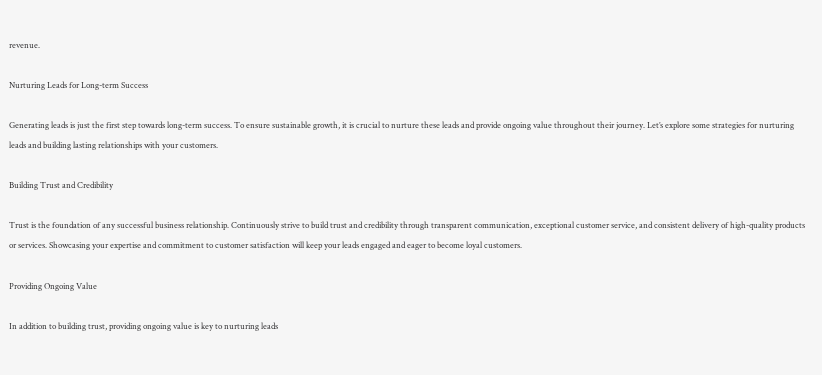revenue.

Nurturing Leads for Long-term Success

Generating leads is just the first step towards long-term success. To ensure sustainable growth, it is crucial to nurture these leads and provide ongoing value throughout their journey. Let’s explore some strategies for nurturing leads and building lasting relationships with your customers.

Building Trust and Credibility

Trust is the foundation of any successful business relationship. Continuously strive to build trust and credibility through transparent communication, exceptional customer service, and consistent delivery of high-quality products or services. Showcasing your expertise and commitment to customer satisfaction will keep your leads engaged and eager to become loyal customers.

Providing Ongoing Value

In addition to building trust, providing ongoing value is key to nurturing leads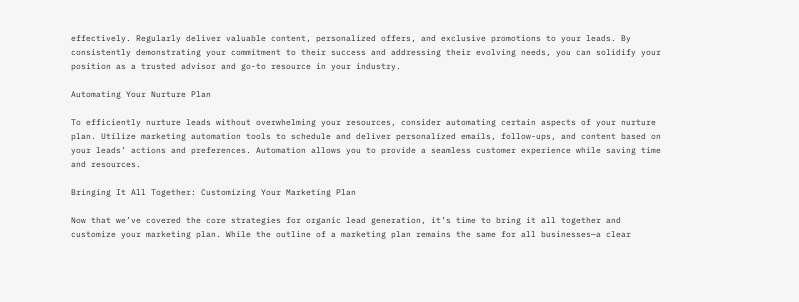effectively. Regularly deliver valuable content, personalized offers, and exclusive promotions to your leads. By consistently demonstrating your commitment to their success and addressing their evolving needs, you can solidify your position as a trusted advisor and go-to resource in your industry.

Automating Your Nurture Plan

To efficiently nurture leads without overwhelming your resources, consider automating certain aspects of your nurture plan. Utilize marketing automation tools to schedule and deliver personalized emails, follow-ups, and content based on your leads’ actions and preferences. Automation allows you to provide a seamless customer experience while saving time and resources.

Bringing It All Together: Customizing Your Marketing Plan

Now that we’ve covered the core strategies for organic lead generation, it’s time to bring it all together and customize your marketing plan. While the outline of a marketing plan remains the same for all businesses—a clear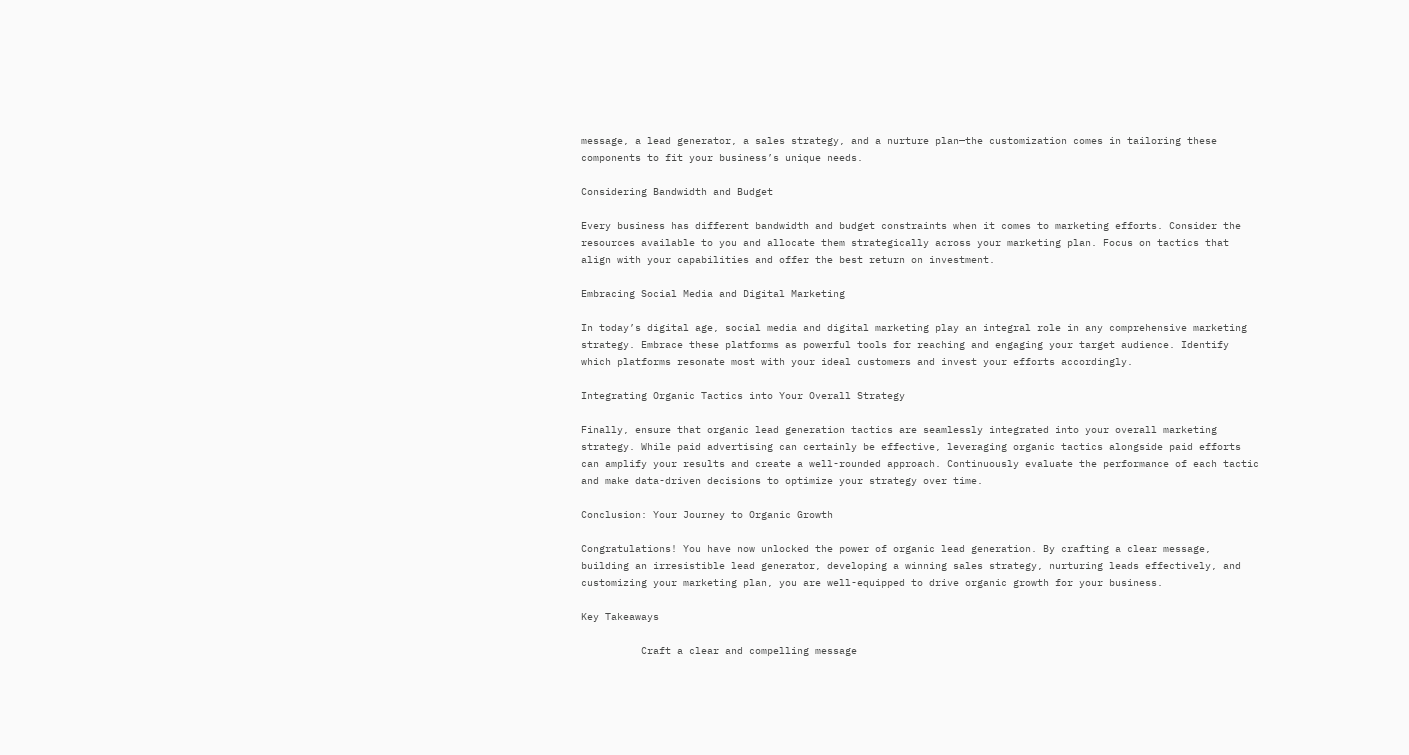message, a lead generator, a sales strategy, and a nurture plan—the customization comes in tailoring these components to fit your business’s unique needs.

Considering Bandwidth and Budget

Every business has different bandwidth and budget constraints when it comes to marketing efforts. Consider the resources available to you and allocate them strategically across your marketing plan. Focus on tactics that align with your capabilities and offer the best return on investment.

Embracing Social Media and Digital Marketing

In today’s digital age, social media and digital marketing play an integral role in any comprehensive marketing strategy. Embrace these platforms as powerful tools for reaching and engaging your target audience. Identify which platforms resonate most with your ideal customers and invest your efforts accordingly.

Integrating Organic Tactics into Your Overall Strategy

Finally, ensure that organic lead generation tactics are seamlessly integrated into your overall marketing strategy. While paid advertising can certainly be effective, leveraging organic tactics alongside paid efforts can amplify your results and create a well-rounded approach. Continuously evaluate the performance of each tactic and make data-driven decisions to optimize your strategy over time.

Conclusion: Your Journey to Organic Growth

Congratulations! You have now unlocked the power of organic lead generation. By crafting a clear message, building an irresistible lead generator, developing a winning sales strategy, nurturing leads effectively, and customizing your marketing plan, you are well-equipped to drive organic growth for your business.

Key Takeaways

          Craft a clear and compelling message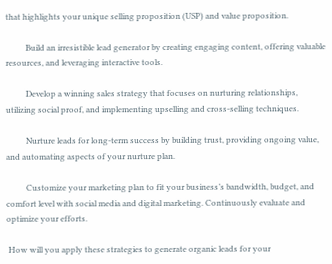that highlights your unique selling proposition (USP) and value proposition.

          Build an irresistible lead generator by creating engaging content, offering valuable resources, and leveraging interactive tools.

          Develop a winning sales strategy that focuses on nurturing relationships, utilizing social proof, and implementing upselling and cross-selling techniques.

          Nurture leads for long-term success by building trust, providing ongoing value, and automating aspects of your nurture plan.

          Customize your marketing plan to fit your business’s bandwidth, budget, and comfort level with social media and digital marketing. Continuously evaluate and optimize your efforts.

 How will you apply these strategies to generate organic leads for your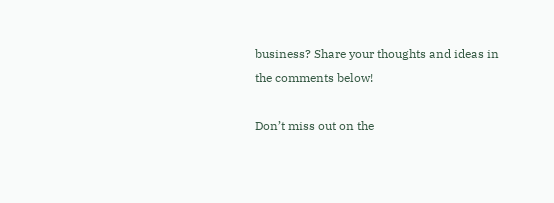business? Share your thoughts and ideas in the comments below!

Don’t miss out on the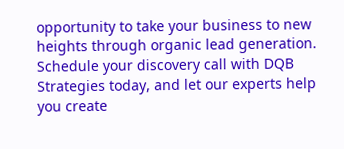opportunity to take your business to new heights through organic lead generation. Schedule your discovery call with DQB Strategies today, and let our experts help you create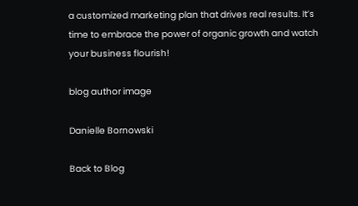a customized marketing plan that drives real results. It’s time to embrace the power of organic growth and watch your business flourish!

blog author image

Danielle Bornowski

Back to Blog